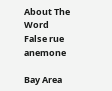About The Word False rue anemone

Bay Area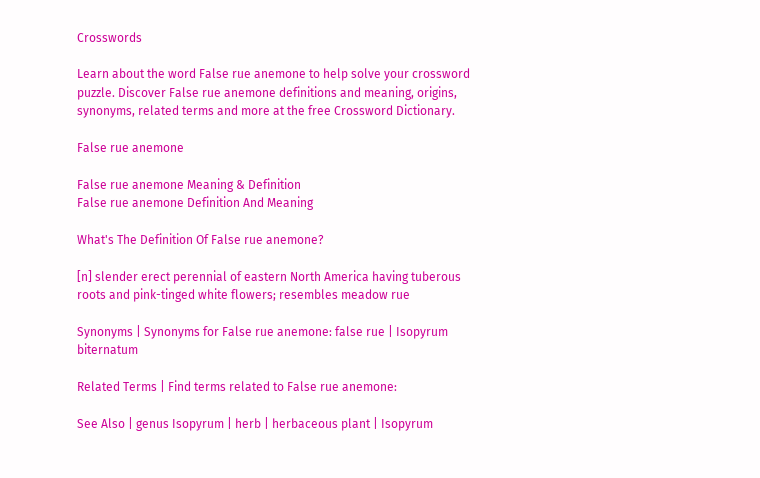Crosswords

Learn about the word False rue anemone to help solve your crossword puzzle. Discover False rue anemone definitions and meaning, origins, synonyms, related terms and more at the free Crossword Dictionary.

False rue anemone

False rue anemone Meaning & Definition
False rue anemone Definition And Meaning

What's The Definition Of False rue anemone?

[n] slender erect perennial of eastern North America having tuberous roots and pink-tinged white flowers; resembles meadow rue

Synonyms | Synonyms for False rue anemone: false rue | Isopyrum biternatum

Related Terms | Find terms related to False rue anemone:

See Also | genus Isopyrum | herb | herbaceous plant | Isopyrum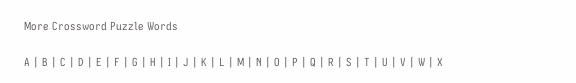More Crossword Puzzle Words

A | B | C | D | E | F | G | H | I | J | K | L | M | N | O | P | Q | R | S | T | U | V | W | X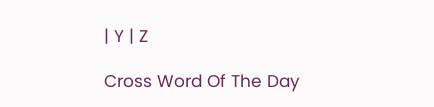| Y | Z

Cross Word Of The Day